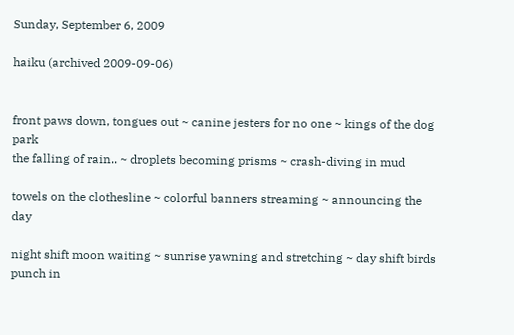Sunday, September 6, 2009

haiku (archived 2009-09-06)


front paws down, tongues out ~ canine jesters for no one ~ kings of the dog park
the falling of rain.. ~ droplets becoming prisms ~ crash-diving in mud

towels on the clothesline ~ colorful banners streaming ~ announcing the day

night shift moon waiting ~ sunrise yawning and stretching ~ day shift birds punch in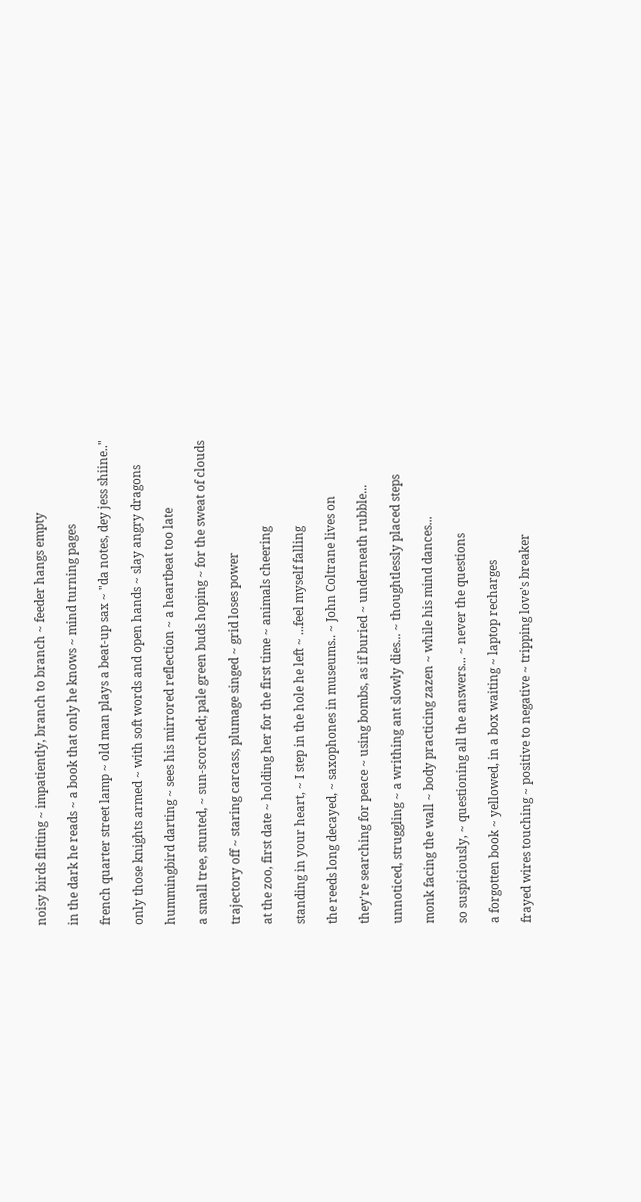noisy birds flitting ~ impatiently, branch to branch ~ feeder hangs empty

in the dark he reads ~ a book that only he knows ~ mind turning pages

french quarter street lamp ~ old man plays a beat-up sax ~ "da notes, dey jess shiine.."

only those knights armed ~ with soft words and open hands ~ slay angry dragons

hummingbird darting ~ sees his mirrored reflection ~ a heartbeat too late

a small tree, stunted, ~ sun-scorched; pale green buds hoping ~ for the sweat of clouds

trajectory off ~ staring carcass, plumage singed ~ grid loses power

at the zoo, first date ~ holding her for the first time ~ animals cheering

standing in your heart, ~ I step in the hole he left ~ ...feel myself falling

the reeds long decayed, ~ saxophones in museums.. ~ John Coltrane lives on

they're searching for peace ~ using bombs, as if buried ~ underneath rubble...

unnoticed, struggling ~ a writhing ant slowly dies... ~ thoughtlessly placed steps

monk facing the wall ~ body practicing zazen ~ while his mind dances...

so suspiciously, ~ questioning all the answers... ~ never the questions

a forgotten book ~ yellowed, in a box waiting ~ laptop recharges

frayed wires touching ~ positive to negative ~ tripping love's breaker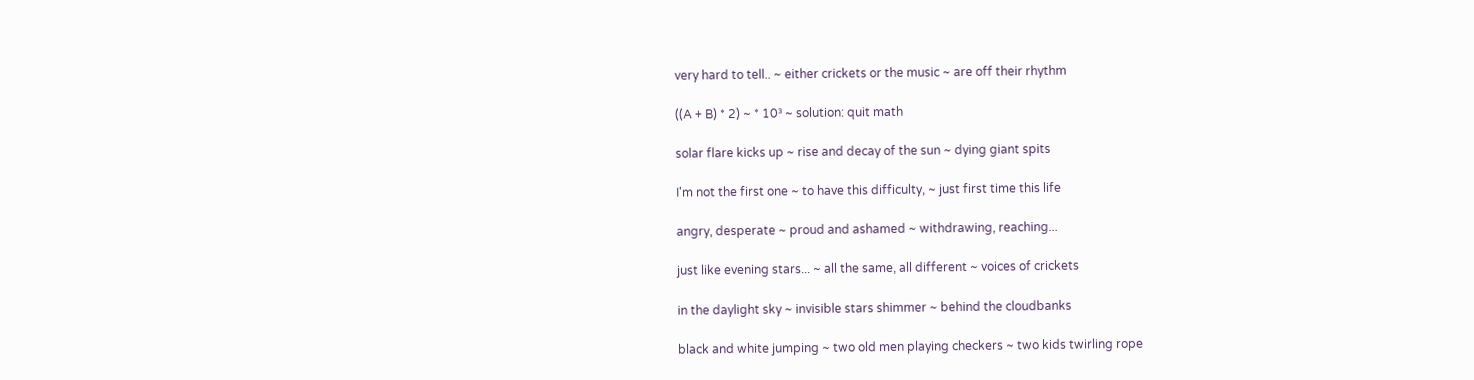very hard to tell.. ~ either crickets or the music ~ are off their rhythm

((A + B) * 2) ~ * 10³ ~ solution: quit math

solar flare kicks up ~ rise and decay of the sun ~ dying giant spits

I'm not the first one ~ to have this difficulty, ~ just first time this life

angry, desperate ~ proud and ashamed ~ withdrawing, reaching...

just like evening stars... ~ all the same, all different ~ voices of crickets

in the daylight sky ~ invisible stars shimmer ~ behind the cloudbanks

black and white jumping ~ two old men playing checkers ~ two kids twirling rope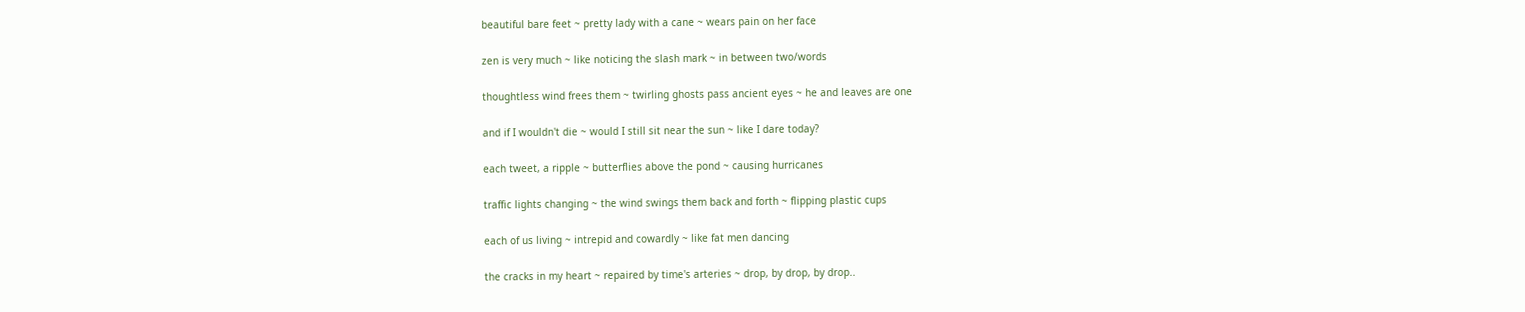beautiful bare feet ~ pretty lady with a cane ~ wears pain on her face

zen is very much ~ like noticing the slash mark ~ in between two/words

thoughtless wind frees them ~ twirling ghosts pass ancient eyes ~ he and leaves are one

and if I wouldn't die ~ would I still sit near the sun ~ like I dare today?

each tweet, a ripple ~ butterflies above the pond ~ causing hurricanes

traffic lights changing ~ the wind swings them back and forth ~ flipping plastic cups

each of us living ~ intrepid and cowardly ~ like fat men dancing

the cracks in my heart ~ repaired by time's arteries ~ drop, by drop, by drop..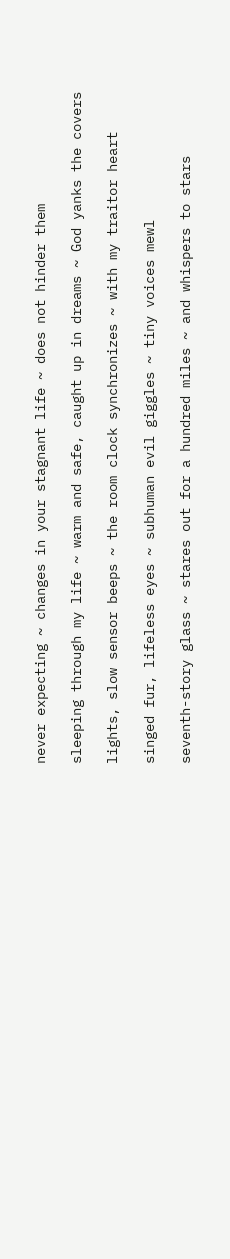never expecting ~ changes in your stagnant life ~ does not hinder them

sleeping through my life ~ warm and safe, caught up in dreams ~ God yanks the covers

lights, slow sensor beeps ~ the room clock synchronizes ~ with my traitor heart

singed fur, lifeless eyes ~ subhuman evil giggles ~ tiny voices mewl

seventh-story glass ~ stares out for a hundred miles ~ and whispers to stars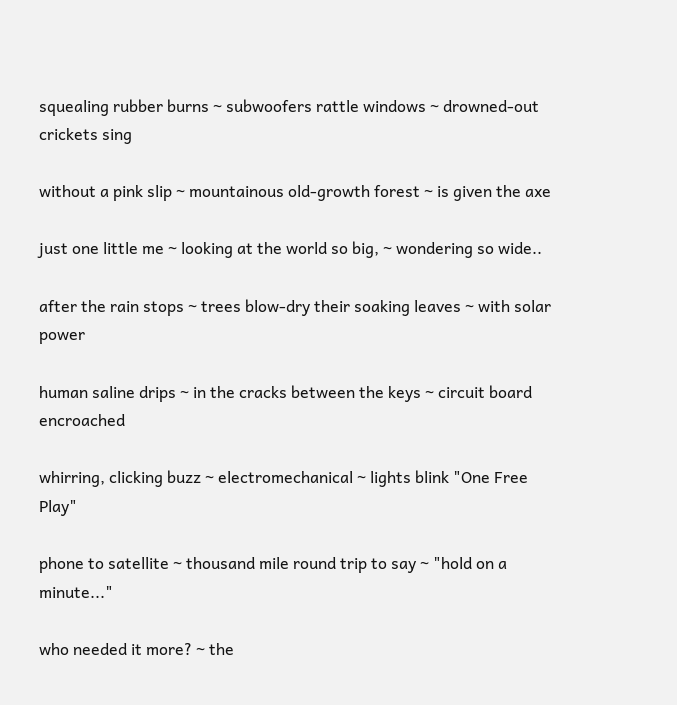squealing rubber burns ~ subwoofers rattle windows ~ drowned-out crickets sing

without a pink slip ~ mountainous old-growth forest ~ is given the axe

just one little me ~ looking at the world so big, ~ wondering so wide..

after the rain stops ~ trees blow-dry their soaking leaves ~ with solar power

human saline drips ~ in the cracks between the keys ~ circuit board encroached

whirring, clicking buzz ~ electromechanical ~ lights blink "One Free Play"

phone to satellite ~ thousand mile round trip to say ~ "hold on a minute..."

who needed it more? ~ the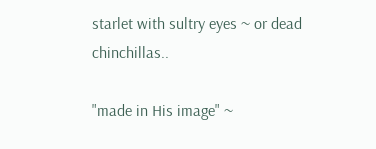starlet with sultry eyes ~ or dead chinchillas..

"made in His image" ~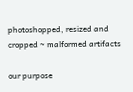photoshopped, resized and cropped ~ malformed artifacts

our purpose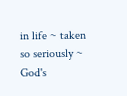in life ~ taken so seriously ~ God's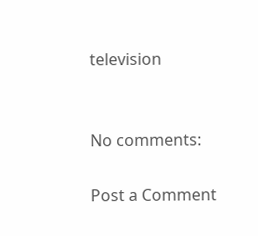television


No comments:

Post a Comment